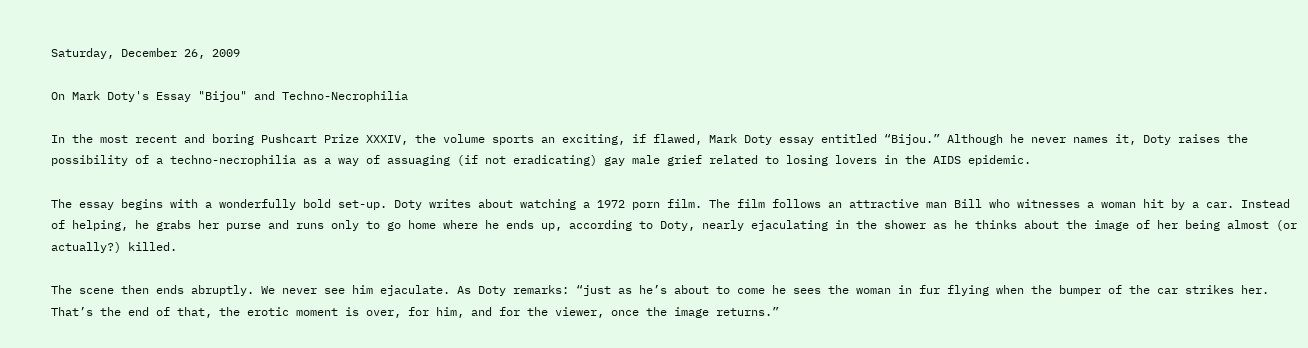Saturday, December 26, 2009

On Mark Doty's Essay "Bijou" and Techno-Necrophilia

In the most recent and boring Pushcart Prize XXXIV, the volume sports an exciting, if flawed, Mark Doty essay entitled “Bijou.” Although he never names it, Doty raises the possibility of a techno-necrophilia as a way of assuaging (if not eradicating) gay male grief related to losing lovers in the AIDS epidemic.

The essay begins with a wonderfully bold set-up. Doty writes about watching a 1972 porn film. The film follows an attractive man Bill who witnesses a woman hit by a car. Instead of helping, he grabs her purse and runs only to go home where he ends up, according to Doty, nearly ejaculating in the shower as he thinks about the image of her being almost (or actually?) killed.

The scene then ends abruptly. We never see him ejaculate. As Doty remarks: “just as he’s about to come he sees the woman in fur flying when the bumper of the car strikes her. That’s the end of that, the erotic moment is over, for him, and for the viewer, once the image returns.”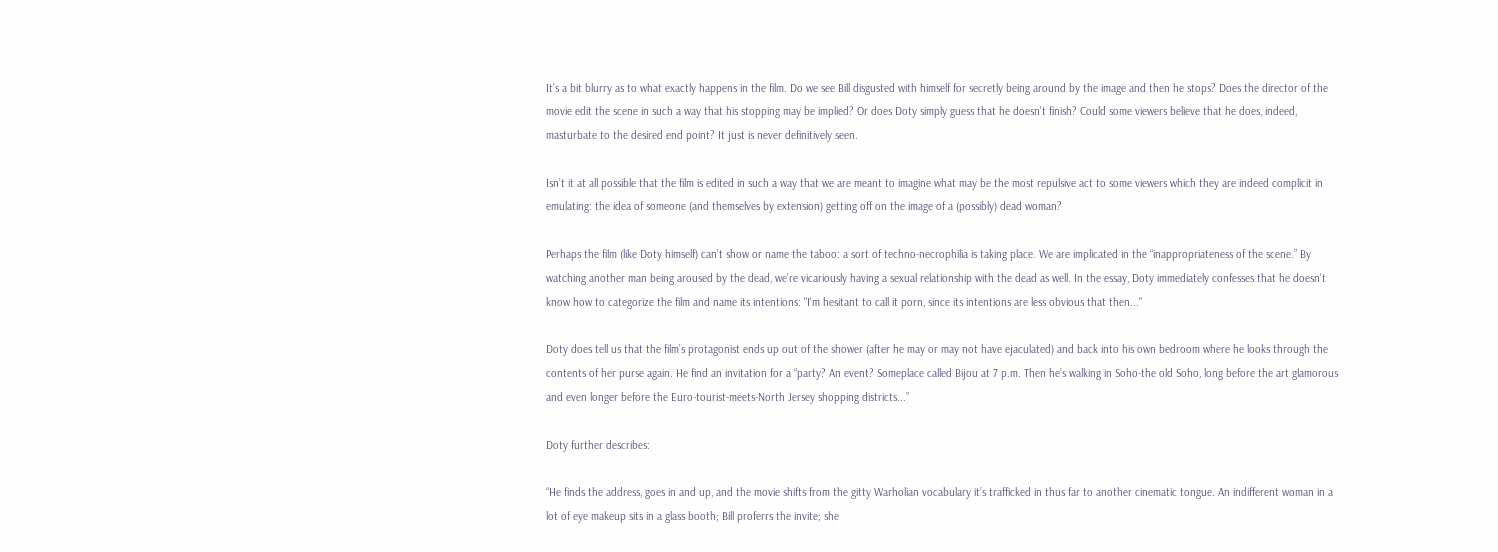It’s a bit blurry as to what exactly happens in the film. Do we see Bill disgusted with himself for secretly being around by the image and then he stops? Does the director of the movie edit the scene in such a way that his stopping may be implied? Or does Doty simply guess that he doesn't finish? Could some viewers believe that he does, indeed, masturbate to the desired end point? It just is never definitively seen.

Isn’t it at all possible that the film is edited in such a way that we are meant to imagine what may be the most repulsive act to some viewers which they are indeed complicit in emulating: the idea of someone (and themselves by extension) getting off on the image of a (possibly) dead woman?

Perhaps the film (like Doty himself) can’t show or name the taboo: a sort of techno-necrophilia is taking place. We are implicated in the “inappropriateness of the scene.” By watching another man being aroused by the dead, we’re vicariously having a sexual relationship with the dead as well. In the essay, Doty immediately confesses that he doesn't know how to categorize the film and name its intentions: "I'm hesitant to call it porn, since its intentions are less obvious that then..."

Doty does tell us that the film’s protagonist ends up out of the shower (after he may or may not have ejaculated) and back into his own bedroom where he looks through the contents of her purse again. He find an invitation for a “party? An event? Someplace called Bijou at 7 p.m. Then he’s walking in Soho-the old Soho, long before the art glamorous and even longer before the Euro-tourist-meets-North Jersey shopping districts...”

Doty further describes:

“He finds the address, goes in and up, and the movie shifts from the gitty Warholian vocabulary it’s trafficked in thus far to another cinematic tongue. An indifferent woman in a lot of eye makeup sits in a glass booth; Bill proferrs the invite; she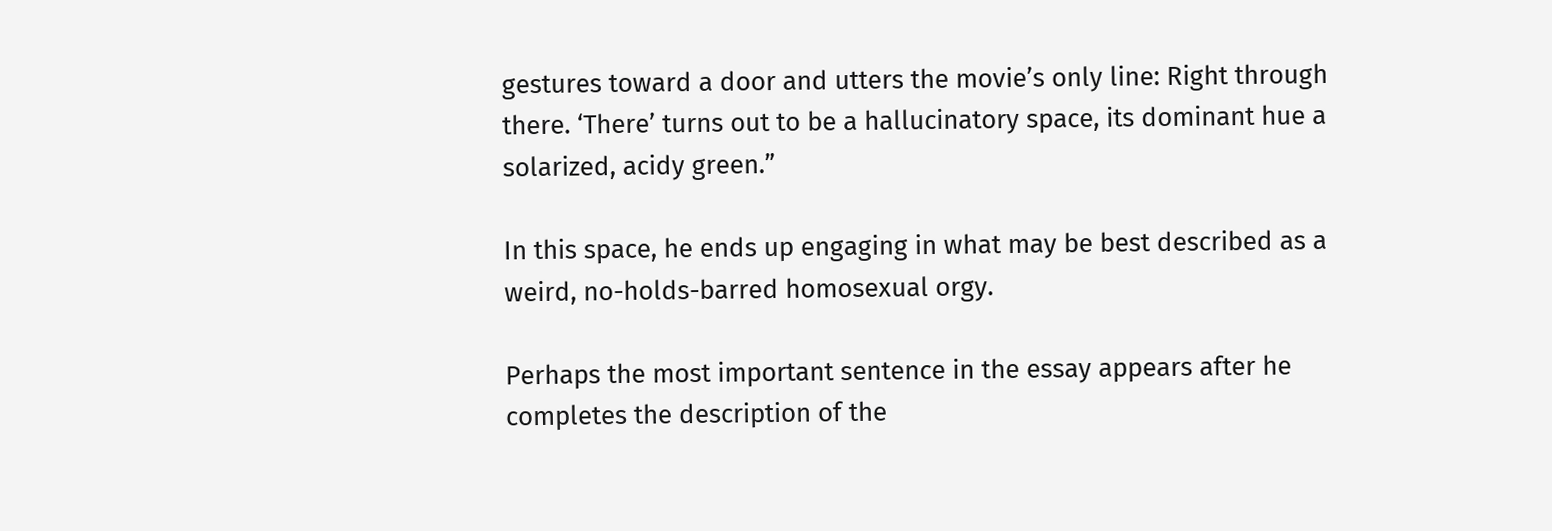gestures toward a door and utters the movie’s only line: Right through there. ‘There’ turns out to be a hallucinatory space, its dominant hue a solarized, acidy green.”

In this space, he ends up engaging in what may be best described as a weird, no-holds-barred homosexual orgy.

Perhaps the most important sentence in the essay appears after he completes the description of the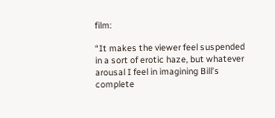film:

“It makes the viewer feel suspended in a sort of erotic haze, but whatever arousal I feel in imagining Bill’s complete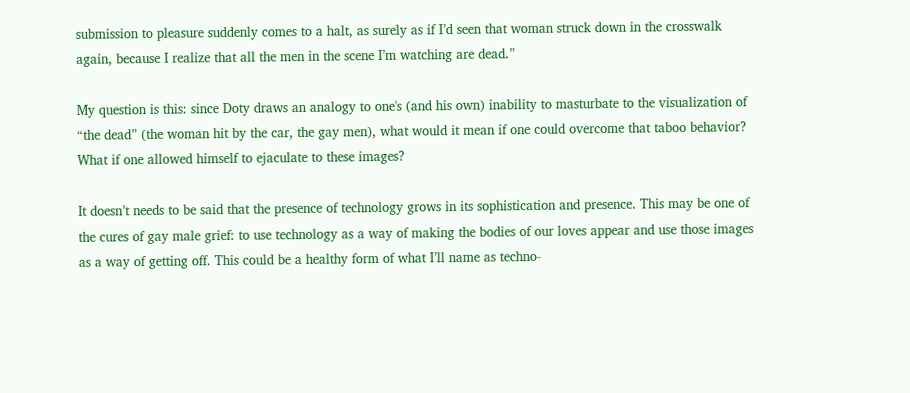submission to pleasure suddenly comes to a halt, as surely as if I’d seen that woman struck down in the crosswalk again, because I realize that all the men in the scene I’m watching are dead.”

My question is this: since Doty draws an analogy to one's (and his own) inability to masturbate to the visualization of “the dead” (the woman hit by the car, the gay men), what would it mean if one could overcome that taboo behavior? What if one allowed himself to ejaculate to these images?

It doesn’t needs to be said that the presence of technology grows in its sophistication and presence. This may be one of the cures of gay male grief: to use technology as a way of making the bodies of our loves appear and use those images as a way of getting off. This could be a healthy form of what I’ll name as techno-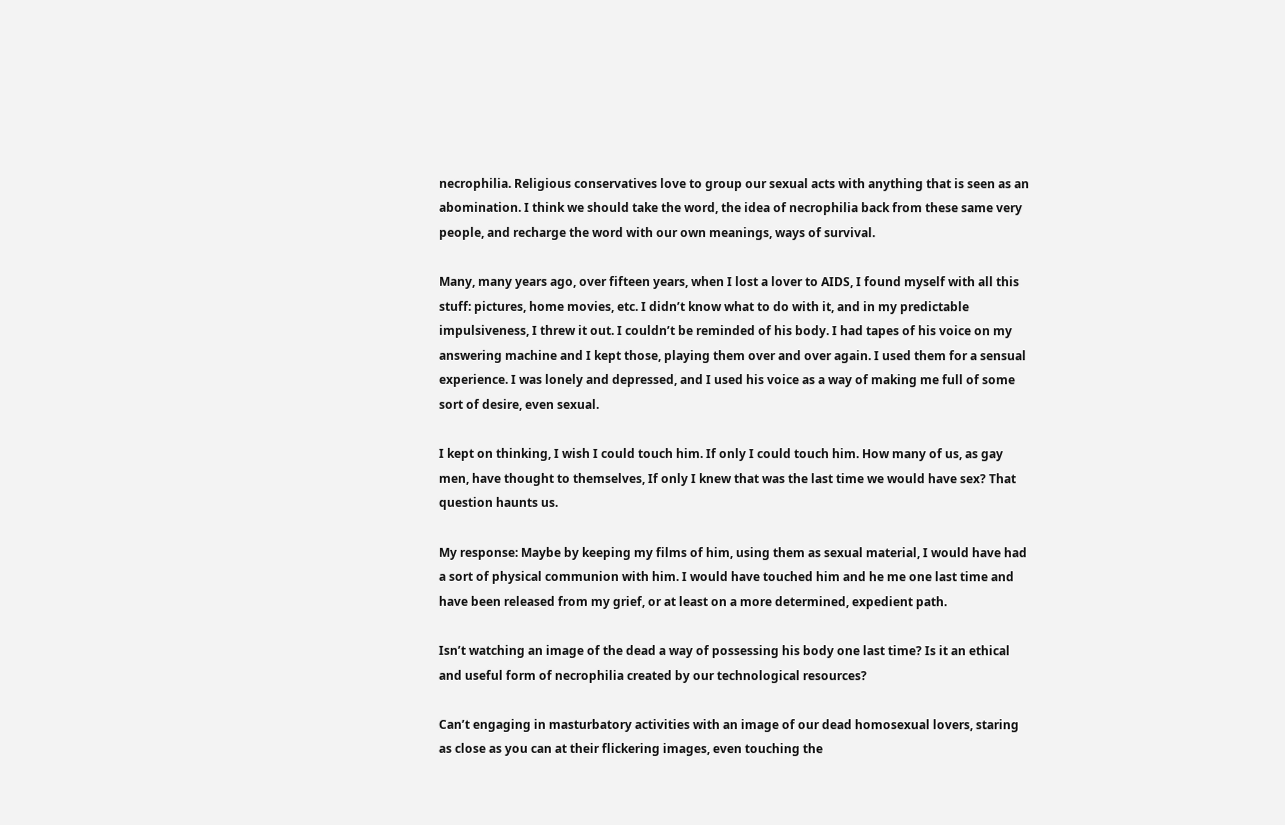necrophilia. Religious conservatives love to group our sexual acts with anything that is seen as an abomination. I think we should take the word, the idea of necrophilia back from these same very people, and recharge the word with our own meanings, ways of survival.

Many, many years ago, over fifteen years, when I lost a lover to AIDS, I found myself with all this stuff: pictures, home movies, etc. I didn’t know what to do with it, and in my predictable impulsiveness, I threw it out. I couldn’t be reminded of his body. I had tapes of his voice on my answering machine and I kept those, playing them over and over again. I used them for a sensual experience. I was lonely and depressed, and I used his voice as a way of making me full of some sort of desire, even sexual.

I kept on thinking, I wish I could touch him. If only I could touch him. How many of us, as gay men, have thought to themselves, If only I knew that was the last time we would have sex? That question haunts us.

My response: Maybe by keeping my films of him, using them as sexual material, I would have had a sort of physical communion with him. I would have touched him and he me one last time and have been released from my grief, or at least on a more determined, expedient path.

Isn’t watching an image of the dead a way of possessing his body one last time? Is it an ethical and useful form of necrophilia created by our technological resources?

Can’t engaging in masturbatory activities with an image of our dead homosexual lovers, staring as close as you can at their flickering images, even touching the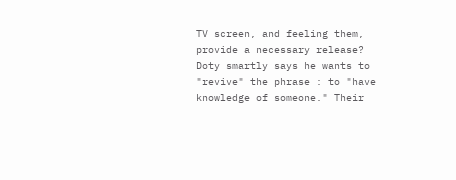TV screen, and feeling them, provide a necessary release? Doty smartly says he wants to "revive" the phrase : to "have knowledge of someone." Their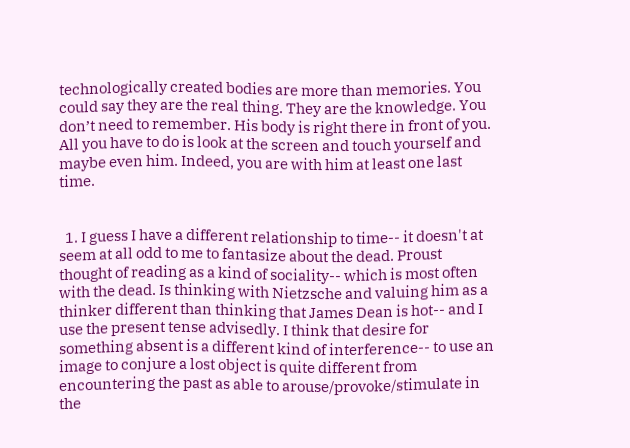technologically created bodies are more than memories. You could say they are the real thing. They are the knowledge. You don’t need to remember. His body is right there in front of you. All you have to do is look at the screen and touch yourself and maybe even him. Indeed, you are with him at least one last time.


  1. I guess I have a different relationship to time-- it doesn't at seem at all odd to me to fantasize about the dead. Proust thought of reading as a kind of sociality-- which is most often with the dead. Is thinking with Nietzsche and valuing him as a thinker different than thinking that James Dean is hot-- and I use the present tense advisedly. I think that desire for something absent is a different kind of interference-- to use an image to conjure a lost object is quite different from encountering the past as able to arouse/provoke/stimulate in the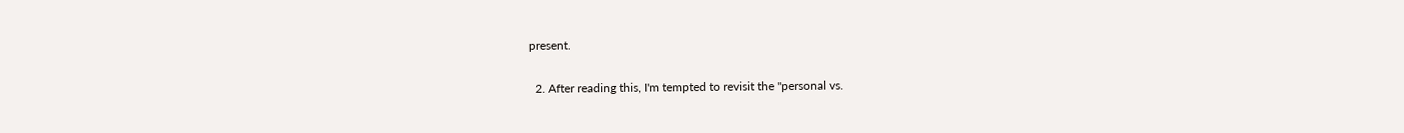present.

  2. After reading this, I'm tempted to revisit the "personal vs.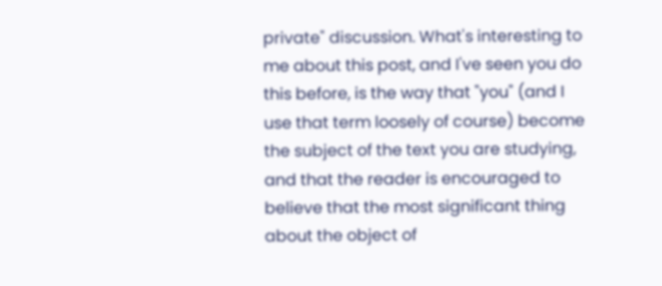private" discussion. What's interesting to me about this post, and I've seen you do this before, is the way that "you" (and I use that term loosely of course) become the subject of the text you are studying, and that the reader is encouraged to believe that the most significant thing about the object of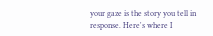your gaze is the story you tell in response. Here's where I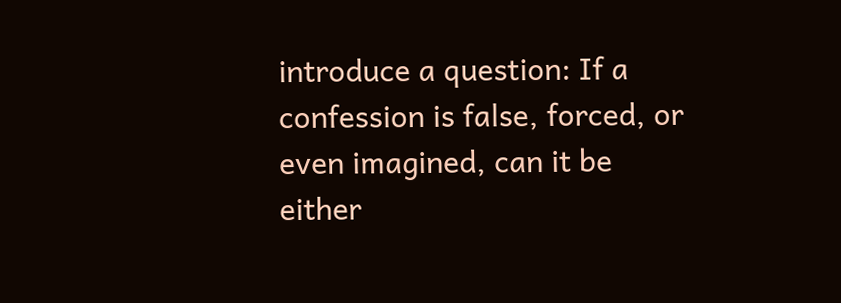introduce a question: If a confession is false, forced, or even imagined, can it be either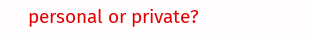personal or private?